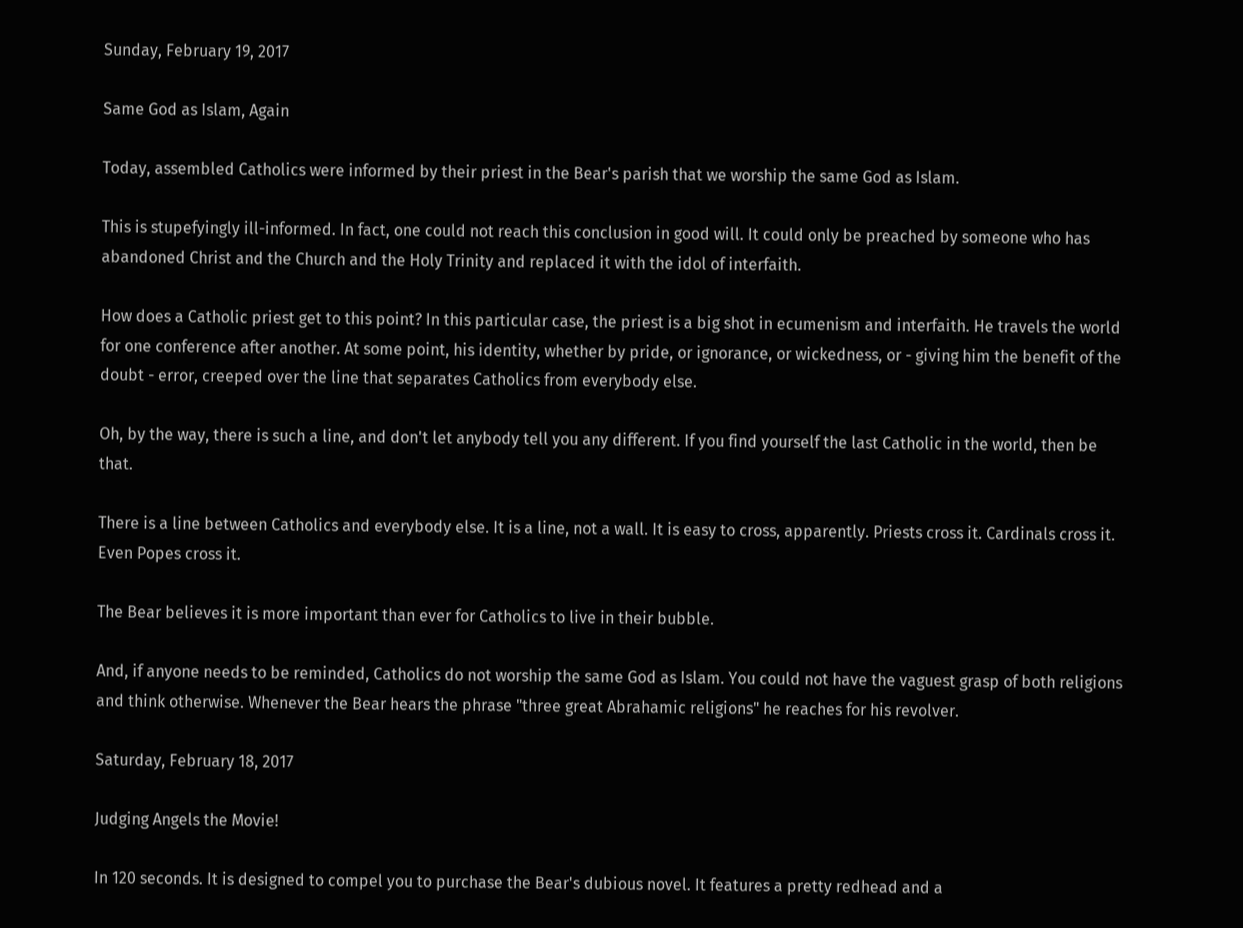Sunday, February 19, 2017

Same God as Islam, Again

Today, assembled Catholics were informed by their priest in the Bear's parish that we worship the same God as Islam.

This is stupefyingly ill-informed. In fact, one could not reach this conclusion in good will. It could only be preached by someone who has abandoned Christ and the Church and the Holy Trinity and replaced it with the idol of interfaith.

How does a Catholic priest get to this point? In this particular case, the priest is a big shot in ecumenism and interfaith. He travels the world for one conference after another. At some point, his identity, whether by pride, or ignorance, or wickedness, or - giving him the benefit of the doubt - error, creeped over the line that separates Catholics from everybody else.

Oh, by the way, there is such a line, and don't let anybody tell you any different. If you find yourself the last Catholic in the world, then be that.

There is a line between Catholics and everybody else. It is a line, not a wall. It is easy to cross, apparently. Priests cross it. Cardinals cross it. Even Popes cross it.

The Bear believes it is more important than ever for Catholics to live in their bubble.

And, if anyone needs to be reminded, Catholics do not worship the same God as Islam. You could not have the vaguest grasp of both religions and think otherwise. Whenever the Bear hears the phrase "three great Abrahamic religions" he reaches for his revolver.

Saturday, February 18, 2017

Judging Angels the Movie!

In 120 seconds. It is designed to compel you to purchase the Bear's dubious novel. It features a pretty redhead and a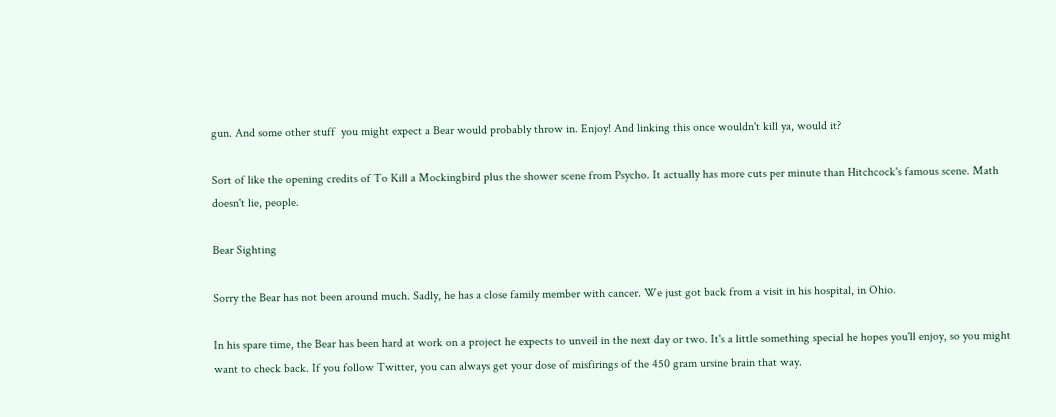gun. And some other stuff  you might expect a Bear would probably throw in. Enjoy! And linking this once wouldn't kill ya, would it?

Sort of like the opening credits of To Kill a Mockingbird plus the shower scene from Psycho. It actually has more cuts per minute than Hitchcock's famous scene. Math doesn't lie, people.

Bear Sighting

Sorry the Bear has not been around much. Sadly, he has a close family member with cancer. We just got back from a visit in his hospital, in Ohio.

In his spare time, the Bear has been hard at work on a project he expects to unveil in the next day or two. It's a little something special he hopes you'll enjoy, so you might want to check back. If you follow Twitter, you can always get your dose of misfirings of the 450 gram ursine brain that way.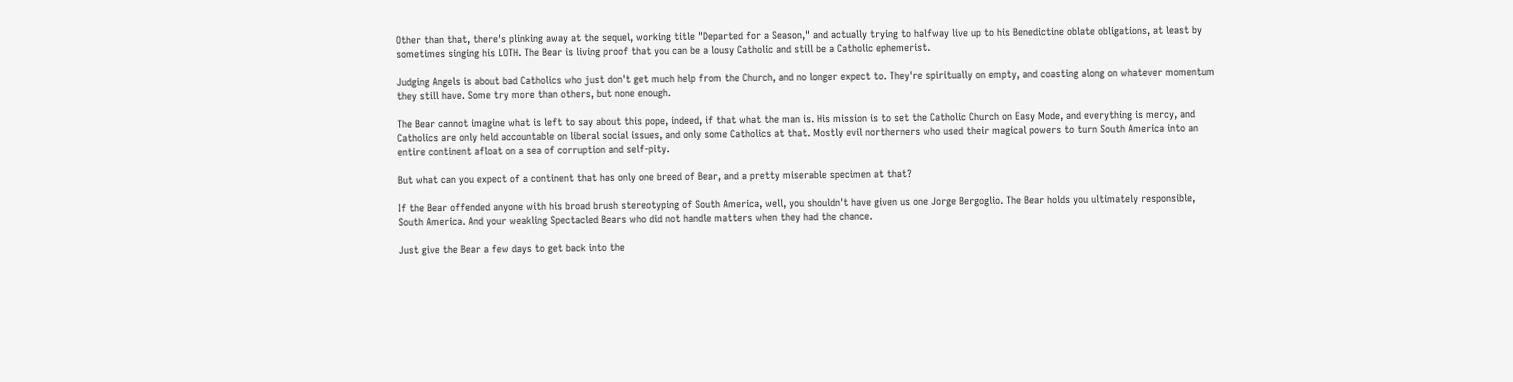Other than that, there's plinking away at the sequel, working title "Departed for a Season," and actually trying to halfway live up to his Benedictine oblate obligations, at least by sometimes singing his LOTH. The Bear is living proof that you can be a lousy Catholic and still be a Catholic ephemerist.

Judging Angels is about bad Catholics who just don't get much help from the Church, and no longer expect to. They're spiritually on empty, and coasting along on whatever momentum they still have. Some try more than others, but none enough.

The Bear cannot imagine what is left to say about this pope, indeed, if that what the man is. His mission is to set the Catholic Church on Easy Mode, and everything is mercy, and Catholics are only held accountable on liberal social issues, and only some Catholics at that. Mostly evil northerners who used their magical powers to turn South America into an entire continent afloat on a sea of corruption and self-pity.

But what can you expect of a continent that has only one breed of Bear, and a pretty miserable specimen at that?

If the Bear offended anyone with his broad brush stereotyping of South America, well, you shouldn't have given us one Jorge Bergoglio. The Bear holds you ultimately responsible, South America. And your weakling Spectacled Bears who did not handle matters when they had the chance.

Just give the Bear a few days to get back into the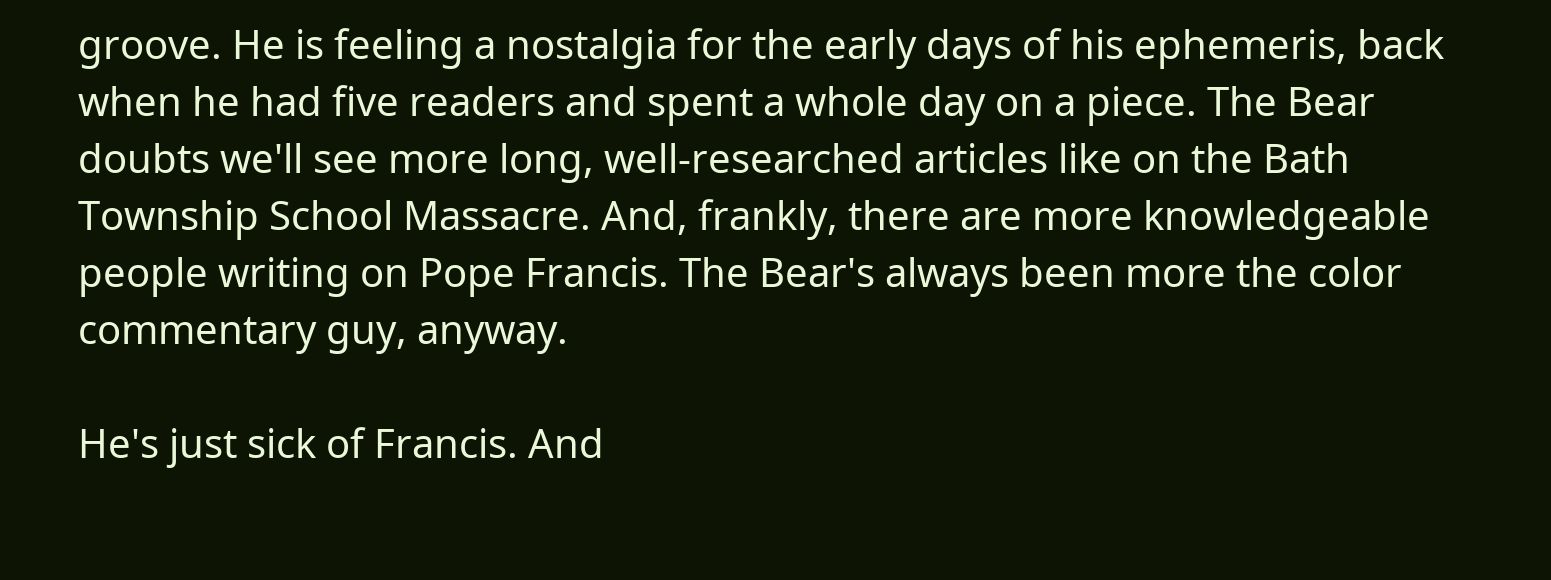groove. He is feeling a nostalgia for the early days of his ephemeris, back when he had five readers and spent a whole day on a piece. The Bear doubts we'll see more long, well-researched articles like on the Bath Township School Massacre. And, frankly, there are more knowledgeable people writing on Pope Francis. The Bear's always been more the color commentary guy, anyway.

He's just sick of Francis. And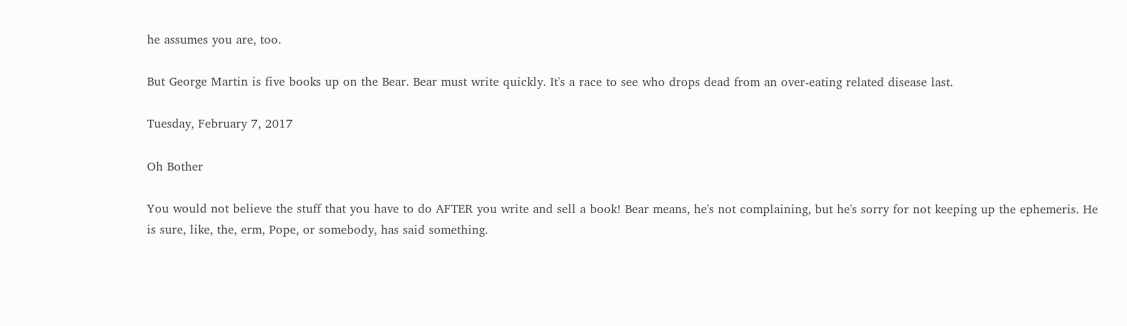he assumes you are, too.

But George Martin is five books up on the Bear. Bear must write quickly. It's a race to see who drops dead from an over-eating related disease last.

Tuesday, February 7, 2017

Oh Bother

You would not believe the stuff that you have to do AFTER you write and sell a book! Bear means, he's not complaining, but he's sorry for not keeping up the ephemeris. He is sure, like, the, erm, Pope, or somebody, has said something.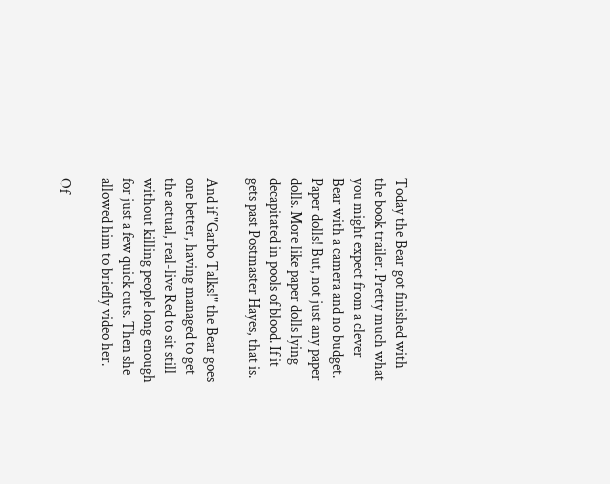Today the Bear got finished with the book trailer. Pretty much what you might expect from a clever Bear with a camera and no budget. Paper dolls! But, not just any paper dolls. More like paper dolls lying decapitated in pools of blood. If it gets past Postmaster Hayes, that is.

And if "Garbo Talks!" the Bear goes one better, having managed to get the actual, real-live Red to sit still without killing people long enough for just a few quick cuts. Then she allowed him to briefly video her.

Of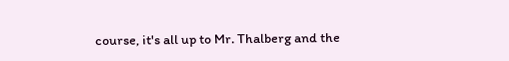course, it's all up to Mr. Thalberg and the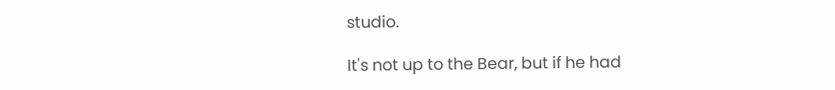studio.

It's not up to the Bear, but if he had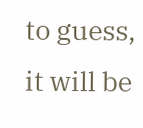to guess, it will be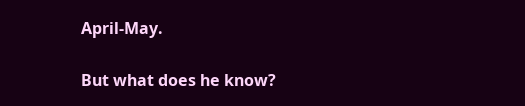April-May.

But what does he know?